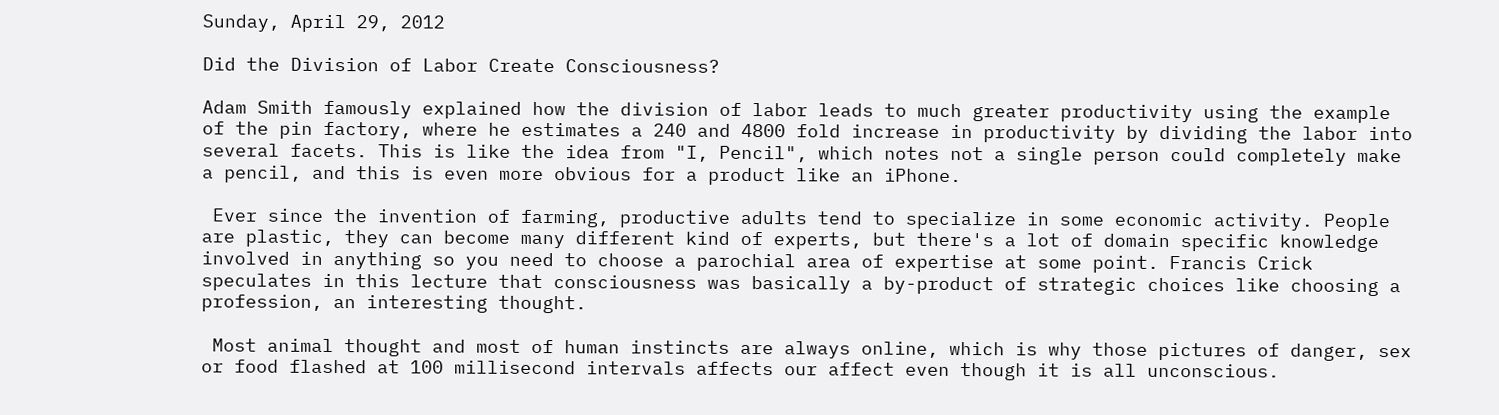Sunday, April 29, 2012

Did the Division of Labor Create Consciousness?

Adam Smith famously explained how the division of labor leads to much greater productivity using the example of the pin factory, where he estimates a 240 and 4800 fold increase in productivity by dividing the labor into several facets. This is like the idea from "I, Pencil", which notes not a single person could completely make a pencil, and this is even more obvious for a product like an iPhone.

 Ever since the invention of farming, productive adults tend to specialize in some economic activity. People are plastic, they can become many different kind of experts, but there's a lot of domain specific knowledge involved in anything so you need to choose a parochial area of expertise at some point. Francis Crick speculates in this lecture that consciousness was basically a by-product of strategic choices like choosing a profession, an interesting thought.

 Most animal thought and most of human instincts are always online, which is why those pictures of danger, sex or food flashed at 100 millisecond intervals affects our affect even though it is all unconscious.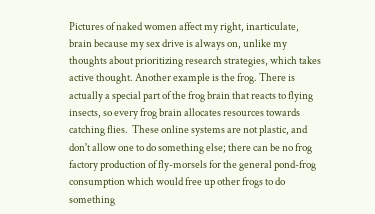Pictures of naked women affect my right, inarticulate, brain because my sex drive is always on, unlike my thoughts about prioritizing research strategies, which takes active thought. Another example is the frog. There is actually a special part of the frog brain that reacts to flying insects, so every frog brain allocates resources towards catching flies.  These online systems are not plastic, and don't allow one to do something else; there can be no frog factory production of fly-morsels for the general pond-frog consumption which would free up other frogs to do something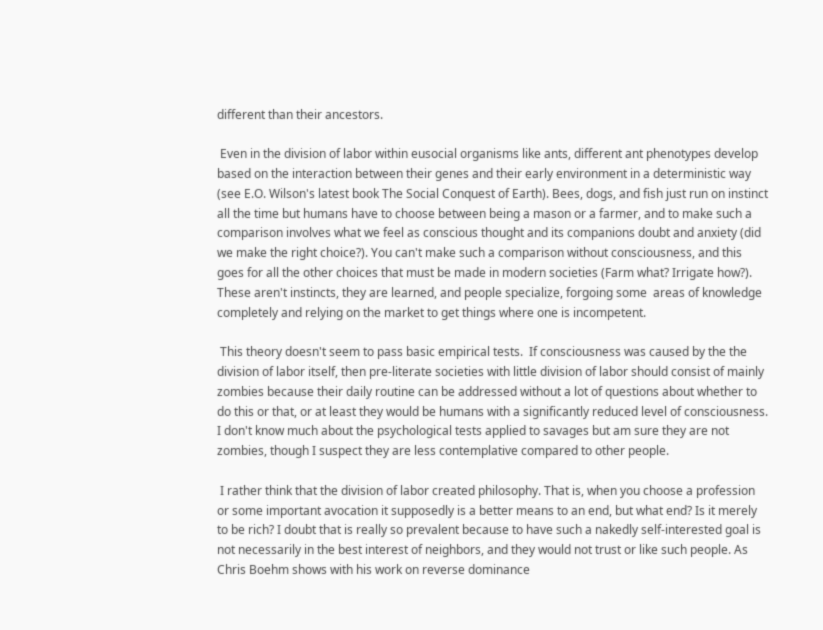different than their ancestors.

 Even in the division of labor within eusocial organisms like ants, different ant phenotypes develop based on the interaction between their genes and their early environment in a deterministic way (see E.O. Wilson's latest book The Social Conquest of Earth). Bees, dogs, and fish just run on instinct all the time but humans have to choose between being a mason or a farmer, and to make such a comparison involves what we feel as conscious thought and its companions doubt and anxiety (did we make the right choice?). You can't make such a comparison without consciousness, and this goes for all the other choices that must be made in modern societies (Farm what? Irrigate how?).  These aren't instincts, they are learned, and people specialize, forgoing some  areas of knowledge completely and relying on the market to get things where one is incompetent.

 This theory doesn't seem to pass basic empirical tests.  If consciousness was caused by the the division of labor itself, then pre-literate societies with little division of labor should consist of mainly zombies because their daily routine can be addressed without a lot of questions about whether to do this or that, or at least they would be humans with a significantly reduced level of consciousness. I don't know much about the psychological tests applied to savages but am sure they are not zombies, though I suspect they are less contemplative compared to other people.

 I rather think that the division of labor created philosophy. That is, when you choose a profession or some important avocation it supposedly is a better means to an end, but what end? Is it merely to be rich? I doubt that is really so prevalent because to have such a nakedly self-interested goal is not necessarily in the best interest of neighbors, and they would not trust or like such people. As Chris Boehm shows with his work on reverse dominance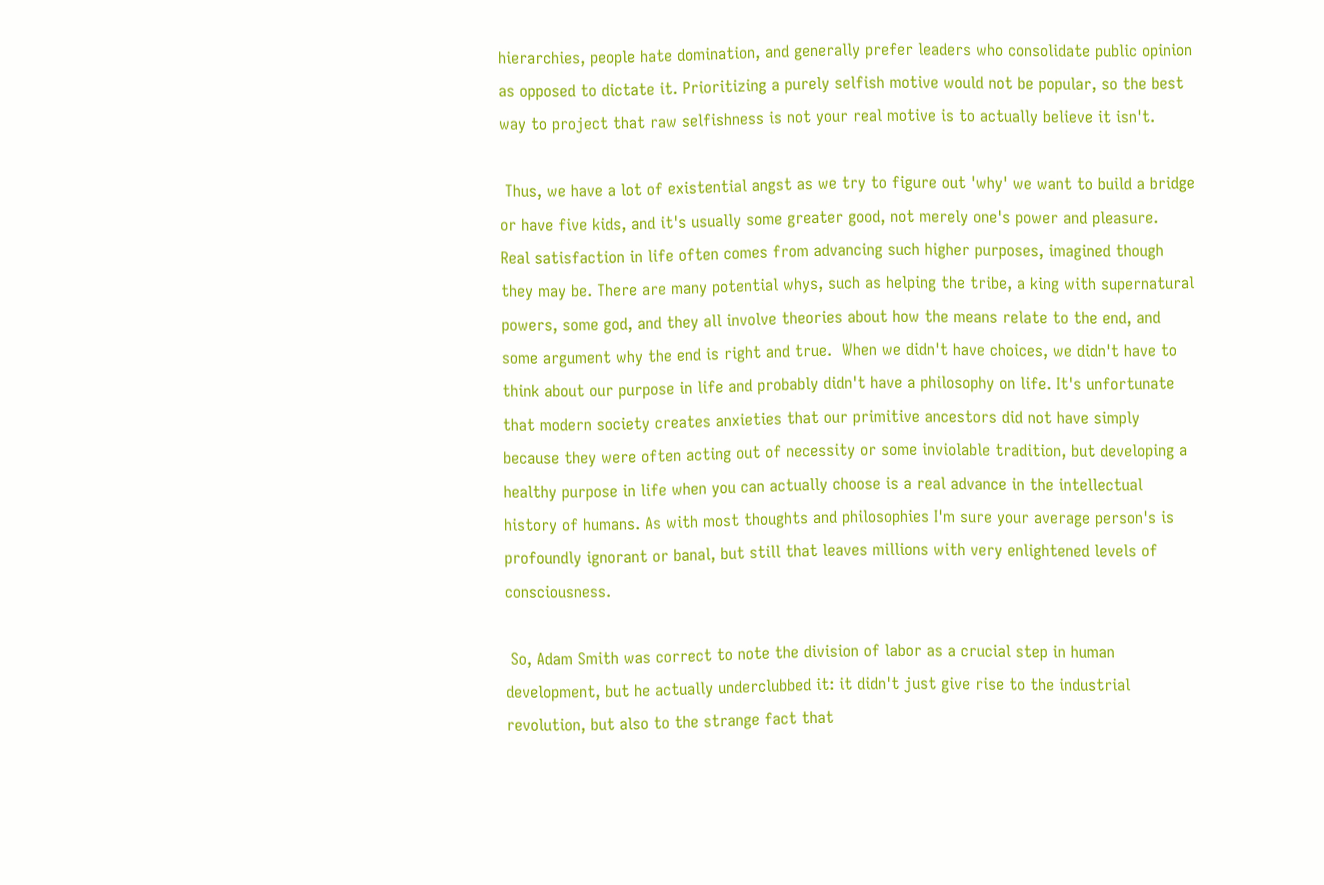hierarchies, people hate domination, and generally prefer leaders who consolidate public opinion as opposed to dictate it. Prioritizing a purely selfish motive would not be popular, so the best way to project that raw selfishness is not your real motive is to actually believe it isn't.

 Thus, we have a lot of existential angst as we try to figure out 'why' we want to build a bridge or have five kids, and it's usually some greater good, not merely one's power and pleasure.  Real satisfaction in life often comes from advancing such higher purposes, imagined though they may be. There are many potential whys, such as helping the tribe, a king with supernatural powers, some god, and they all involve theories about how the means relate to the end, and some argument why the end is right and true.  When we didn't have choices, we didn't have to think about our purpose in life and probably didn't have a philosophy on life. It's unfortunate that modern society creates anxieties that our primitive ancestors did not have simply because they were often acting out of necessity or some inviolable tradition, but developing a healthy purpose in life when you can actually choose is a real advance in the intellectual history of humans. As with most thoughts and philosophies I'm sure your average person's is profoundly ignorant or banal, but still that leaves millions with very enlightened levels of consciousness.

 So, Adam Smith was correct to note the division of labor as a crucial step in human development, but he actually underclubbed it: it didn't just give rise to the industrial revolution, but also to the strange fact that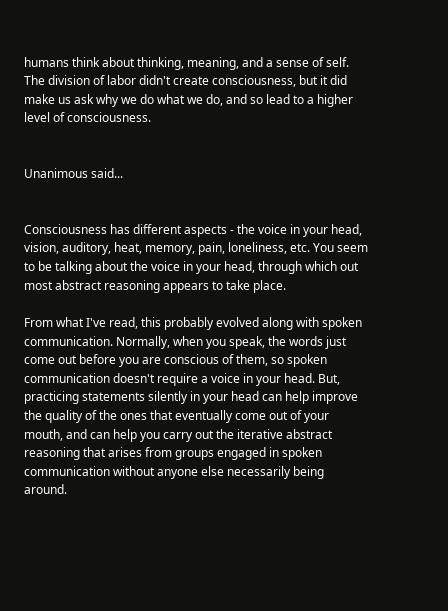humans think about thinking, meaning, and a sense of self.  The division of labor didn't create consciousness, but it did make us ask why we do what we do, and so lead to a higher level of consciousness.


Unanimous said...


Consciousness has different aspects - the voice in your head, vision, auditory, heat, memory, pain, loneliness, etc. You seem to be talking about the voice in your head, through which out most abstract reasoning appears to take place.

From what I've read, this probably evolved along with spoken communication. Normally, when you speak, the words just come out before you are conscious of them, so spoken communication doesn't require a voice in your head. But, practicing statements silently in your head can help improve the quality of the ones that eventually come out of your mouth, and can help you carry out the iterative abstract reasoning that arises from groups engaged in spoken communication without anyone else necessarily being around.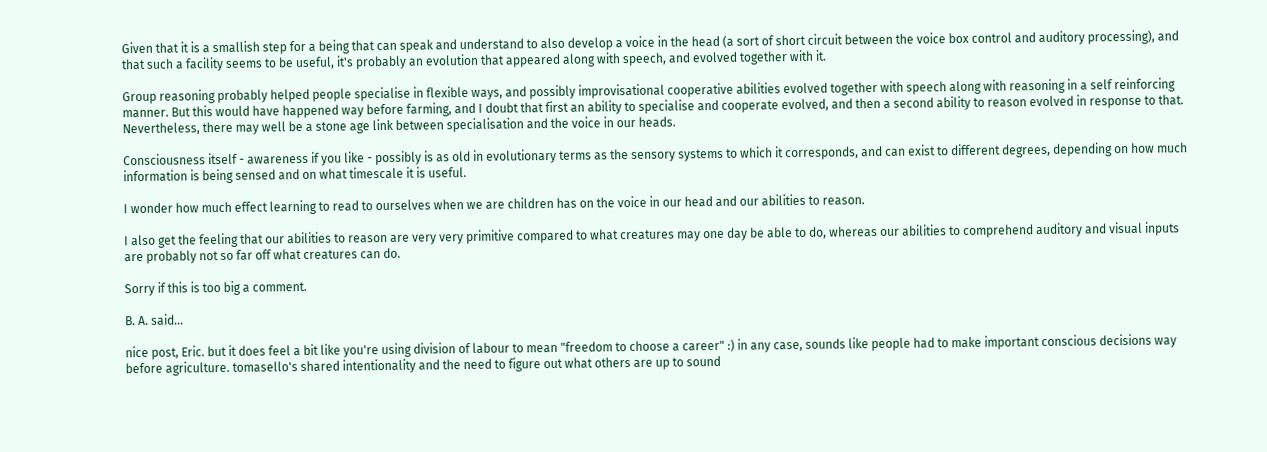Given that it is a smallish step for a being that can speak and understand to also develop a voice in the head (a sort of short circuit between the voice box control and auditory processing), and that such a facility seems to be useful, it's probably an evolution that appeared along with speech, and evolved together with it.

Group reasoning probably helped people specialise in flexible ways, and possibly improvisational cooperative abilities evolved together with speech along with reasoning in a self reinforcing manner. But this would have happened way before farming, and I doubt that first an ability to specialise and cooperate evolved, and then a second ability to reason evolved in response to that. Nevertheless, there may well be a stone age link between specialisation and the voice in our heads.

Consciousness itself - awareness if you like - possibly is as old in evolutionary terms as the sensory systems to which it corresponds, and can exist to different degrees, depending on how much information is being sensed and on what timescale it is useful.

I wonder how much effect learning to read to ourselves when we are children has on the voice in our head and our abilities to reason.

I also get the feeling that our abilities to reason are very very primitive compared to what creatures may one day be able to do, whereas our abilities to comprehend auditory and visual inputs are probably not so far off what creatures can do.

Sorry if this is too big a comment.

B. A. said...

nice post, Eric. but it does feel a bit like you're using division of labour to mean "freedom to choose a career" :) in any case, sounds like people had to make important conscious decisions way before agriculture. tomasello's shared intentionality and the need to figure out what others are up to sound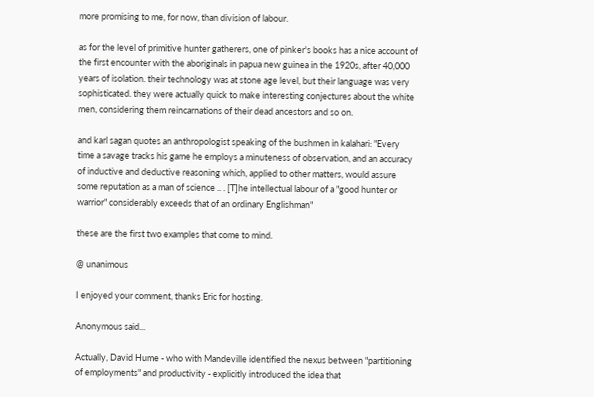more promising to me, for now, than division of labour.

as for the level of primitive hunter gatherers, one of pinker's books has a nice account of the first encounter with the aboriginals in papua new guinea in the 1920s, after 40,000 years of isolation. their technology was at stone age level, but their language was very sophisticated. they were actually quick to make interesting conjectures about the white men, considering them reincarnations of their dead ancestors and so on.

and karl sagan quotes an anthropologist speaking of the bushmen in kalahari: "Every time a savage tracks his game he employs a minuteness of observation, and an accuracy of inductive and deductive reasoning which, applied to other matters, would assure some reputation as a man of science .. . [T]he intellectual labour of a "good hunter or warrior" considerably exceeds that of an ordinary Englishman"

these are the first two examples that come to mind.

@ unanimous

I enjoyed your comment, thanks Eric for hosting.

Anonymous said...

Actually, David Hume - who with Mandeville identified the nexus between "partitioning of employments" and productivity - explicitly introduced the idea that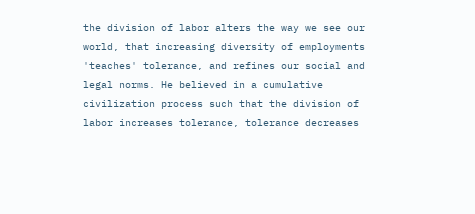the division of labor alters the way we see our world, that increasing diversity of employments 'teaches' tolerance, and refines our social and legal norms. He believed in a cumulative civilization process such that the division of labor increases tolerance, tolerance decreases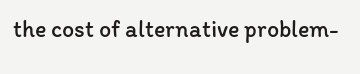the cost of alternative problem-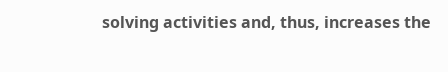solving activities and, thus, increases the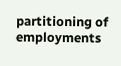partitioning of employments